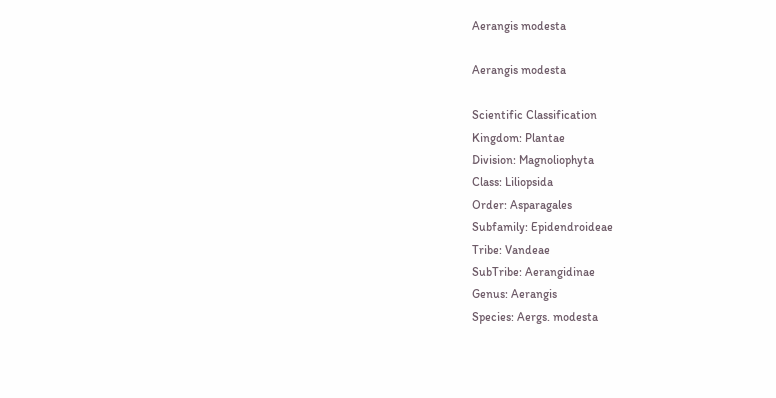Aerangis modesta

Aerangis modesta

Scientific Classification
Kingdom: Plantae
Division: Magnoliophyta
Class: Liliopsida
Order: Asparagales
Subfamily: Epidendroideae
Tribe: Vandeae
SubTribe: Aerangidinae
Genus: Aerangis
Species: Aergs. modesta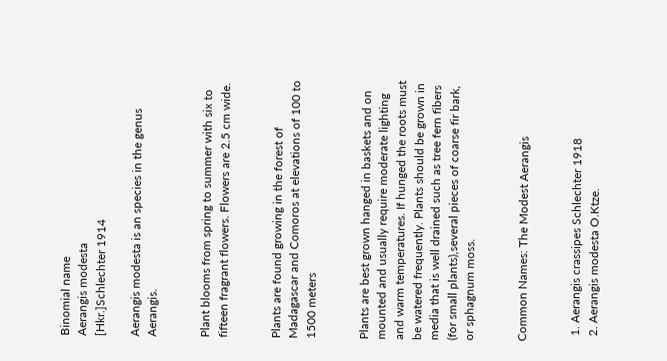Binomial name
Aerangis modesta
[Hkr.]Schlechter 1914

Aerangis modesta is an species in the genus Aerangis.


Plant blooms from spring to summer with six to fifteen fragrant flowers. Flowers are 2.5 cm wide.


Plants are found growing in the forest of Madagascar and Comoros at elevations of 100 to 1500 meters


Plants are best grown hanged in baskets and on mounted and usually require moderate lighting and warm temperatures. If hunged the roots must be watered frequently. Plants should be grown in media that is well drained such as tree fern fibers (for small plants),several pieces of coarse fir bark, or sphagnum moss.


Common Names: The Modest Aerangis


  1. Aerangis crassipes Schlechter 1918
  2. Aerangis modesta O.Ktze.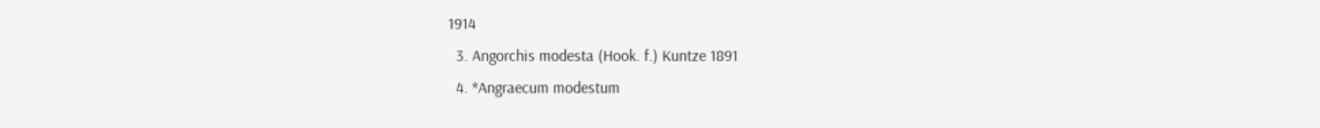1914
  3. Angorchis modesta (Hook. f.) Kuntze 1891
  4. *Angraecum modestum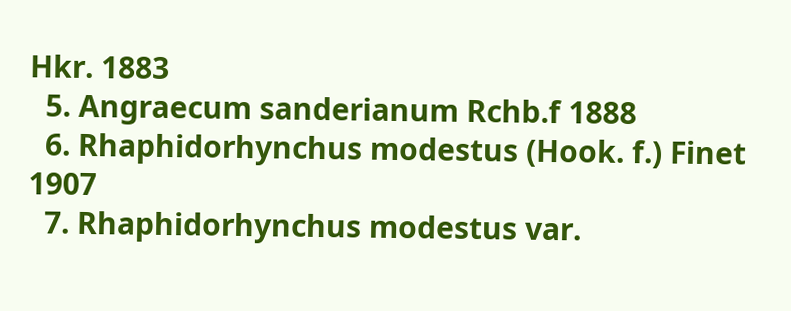Hkr. 1883
  5. Angraecum sanderianum Rchb.f 1888
  6. Rhaphidorhynchus modestus (Hook. f.) Finet 1907
  7. Rhaphidorhynchus modestus var.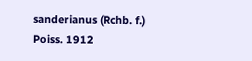sanderianus (Rchb. f.) Poiss. 1912